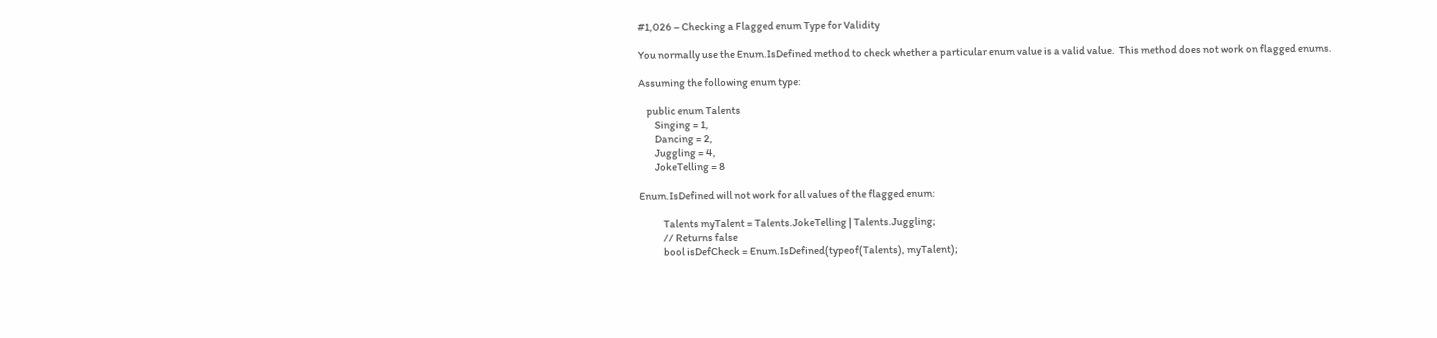#1,026 – Checking a Flagged enum Type for Validity

You normally use the Enum.IsDefined method to check whether a particular enum value is a valid value.  This method does not work on flagged enums.

Assuming the following enum type:

    public enum Talents
        Singing = 1,
        Dancing = 2,
        Juggling = 4,
        JokeTelling = 8

Enum.IsDefined will not work for all values of the flagged enum:

            Talents myTalent = Talents.JokeTelling | Talents.Juggling;
            // Returns false
            bool isDefCheck = Enum.IsDefined(typeof(Talents), myTalent);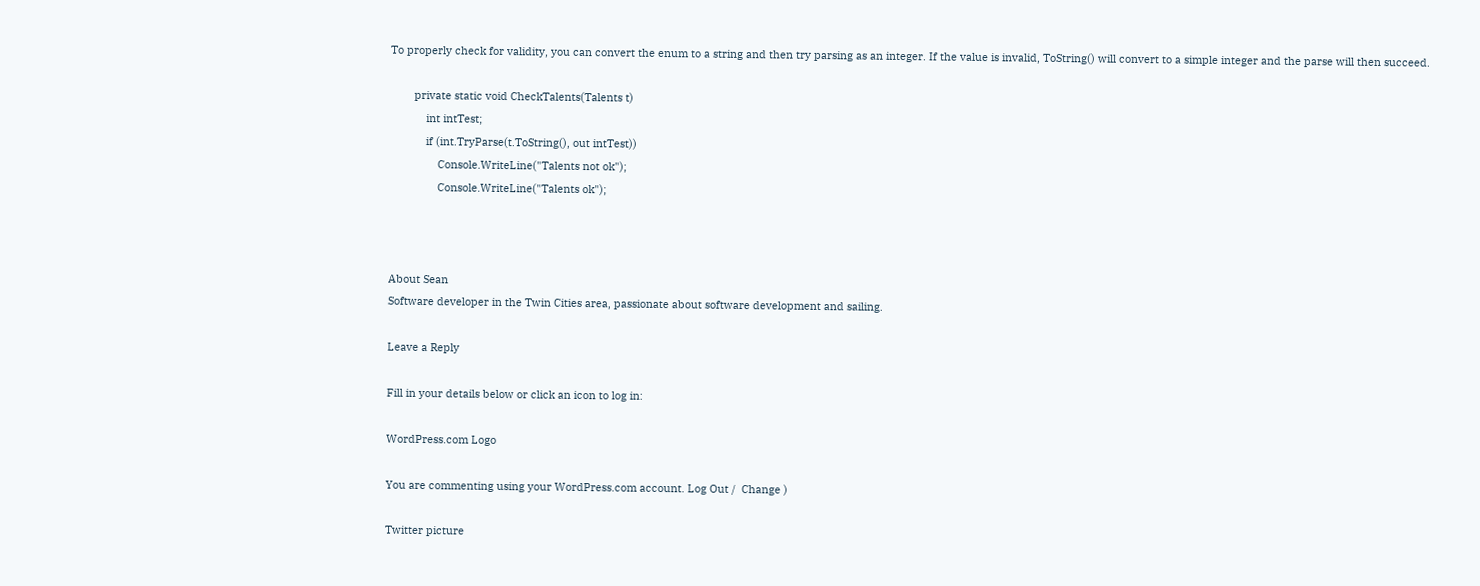To properly check for validity, you can convert the enum to a string and then try parsing as an integer. If the value is invalid, ToString() will convert to a simple integer and the parse will then succeed.

        private static void CheckTalents(Talents t)
            int intTest;
            if (int.TryParse(t.ToString(), out intTest))
                Console.WriteLine("Talents not ok");
                Console.WriteLine("Talents ok");



About Sean
Software developer in the Twin Cities area, passionate about software development and sailing.

Leave a Reply

Fill in your details below or click an icon to log in:

WordPress.com Logo

You are commenting using your WordPress.com account. Log Out /  Change )

Twitter picture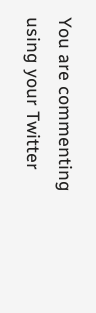You are commenting using your Twitter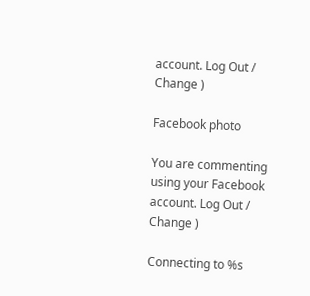account. Log Out /  Change )

Facebook photo

You are commenting using your Facebook account. Log Out /  Change )

Connecting to %s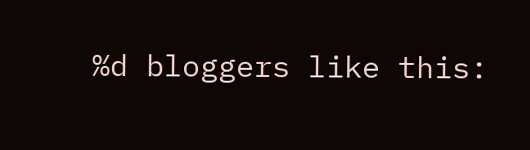%d bloggers like this: